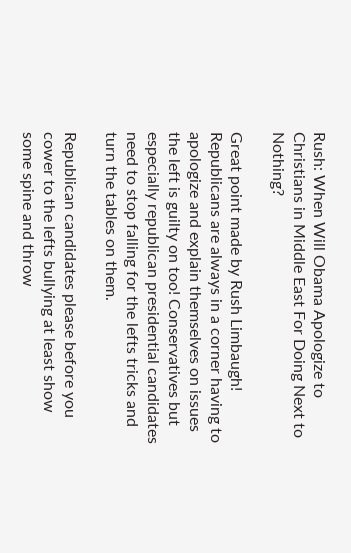Rush: When Will Obama Apologize to Christians in Middle East For Doing Next to Nothing?

Great point made by Rush Limbaugh! Republicans are always in a corner having to apologize and explain themselves on issues the left is guilty on too! Conservatives but especially republican presidential candidates need to stop falling for the lefts tricks and turn the tables on them.

Republican candidates please before you cower to the lefts bullying at least show some spine and throw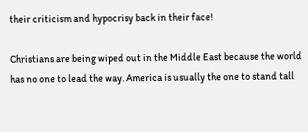their criticism and hypocrisy back in their face!

Christians are being wiped out in the Middle East because the world has no one to lead the way. America is usually the one to stand tall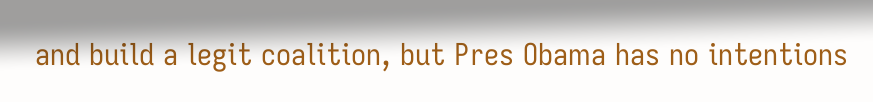and build a legit coalition, but Pres Obama has no intentions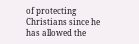of protecting Christians since he has allowed the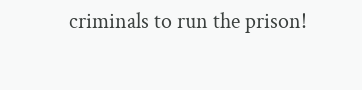criminals to run the prison!